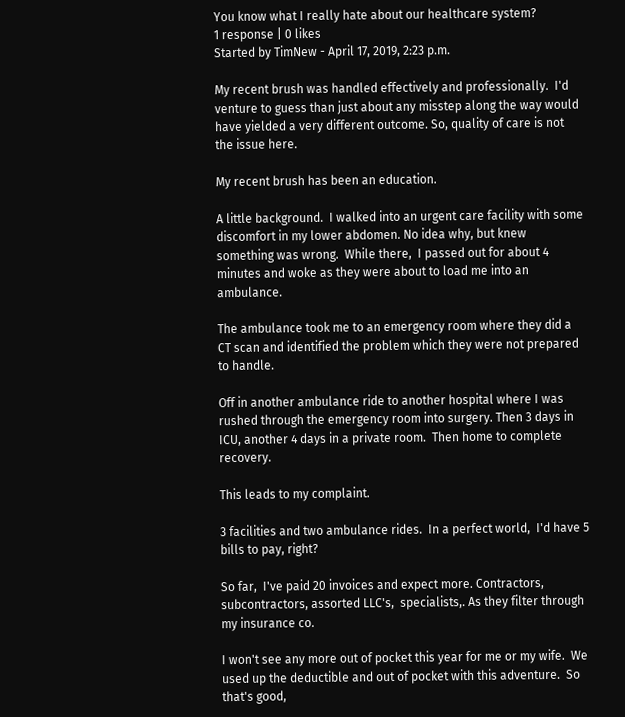You know what I really hate about our healthcare system?
1 response | 0 likes
Started by TimNew - April 17, 2019, 2:23 p.m.

My recent brush was handled effectively and professionally.  I'd venture to guess than just about any misstep along the way would have yielded a very different outcome. So, quality of care is not the issue here.

My recent brush has been an education.

A little background.  I walked into an urgent care facility with some discomfort in my lower abdomen. No idea why, but knew something was wrong.  While there,  I passed out for about 4 minutes and woke as they were about to load me into an ambulance.

The ambulance took me to an emergency room where they did a CT scan and identified the problem which they were not prepared to handle.

Off in another ambulance ride to another hospital where I was rushed through the emergency room into surgery. Then 3 days in ICU, another 4 days in a private room.  Then home to complete recovery.

This leads to my complaint.

3 facilities and two ambulance rides.  In a perfect world,  I'd have 5 bills to pay, right?

So far,  I've paid 20 invoices and expect more. Contractors, subcontractors, assorted LLC's,  specialists,. As they filter through my insurance co.

I won't see any more out of pocket this year for me or my wife.  We used up the deductible and out of pocket with this adventure.  So that's good,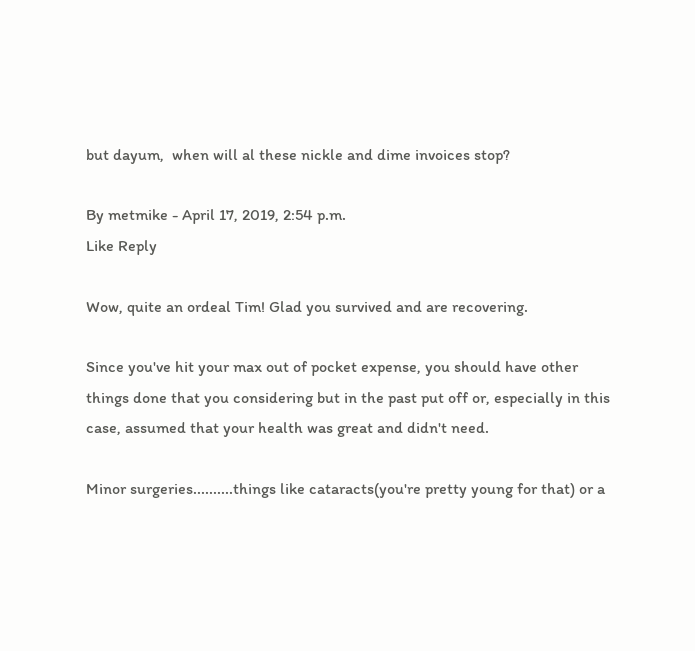but dayum,  when will al these nickle and dime invoices stop?

By metmike - April 17, 2019, 2:54 p.m.
Like Reply

Wow, quite an ordeal Tim! Glad you survived and are recovering.

Since you've hit your max out of pocket expense, you should have other things done that you considering but in the past put off or, especially in this case, assumed that your health was great and didn't need.

Minor surgeries..........things like cataracts(you're pretty young for that) or a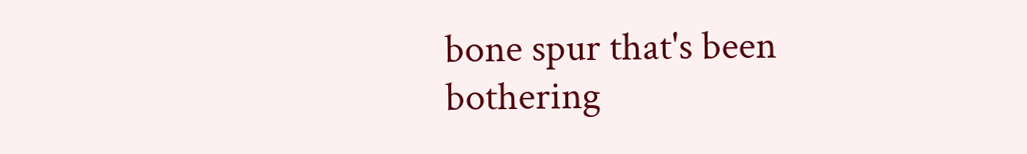bone spur that's been bothering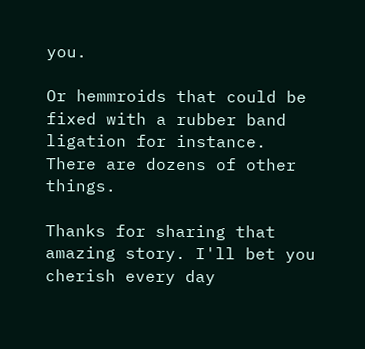you.

Or hemmroids that could be fixed with a rubber band ligation for instance. There are dozens of other things.

Thanks for sharing that amazing story. I'll bet you cherish every day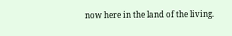now here in the land of the living.